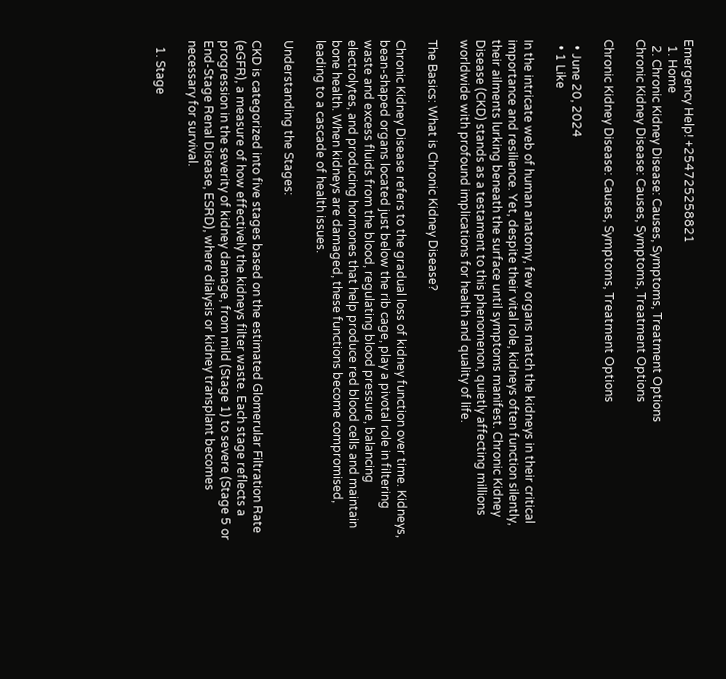Emergency Help! +254725258821
  1. Home
  2. Chronic Kidney Disease: Causes, Symptoms, Treatment Options
Chronic Kidney Disease: Causes, Symptoms, Treatment Options

Chronic Kidney Disease: Causes, Symptoms, Treatment Options

  • June 20, 2024
  • 1 Like

In the intricate web of human anatomy, few organs match the kidneys in their critical importance and resilience. Yet, despite their vital role, kidneys often function silently, their ailments lurking beneath the surface until symptoms manifest. Chronic Kidney Disease (CKD) stands as a testament to this phenomenon, quietly affecting millions worldwide with profound implications for health and quality of life.

The Basics: What is Chronic Kidney Disease?

Chronic Kidney Disease refers to the gradual loss of kidney function over time. Kidneys, bean-shaped organs located just below the rib cage, play a pivotal role in filtering waste and excess fluids from the blood, regulating blood pressure, balancing electrolytes, and producing hormones that help produce red blood cells and maintain bone health. When kidneys are damaged, these functions become compromised, leading to a cascade of health issues.

Understanding the Stages:

CKD is categorized into five stages based on the estimated Glomerular Filtration Rate (eGFR), a measure of how effectively the kidneys filter waste. Each stage reflects a progression in the severity of kidney damage, from mild (Stage 1) to severe (Stage 5 or End-Stage Renal Disease, ESRD), where dialysis or kidney transplant becomes necessary for survival.

  1. Stage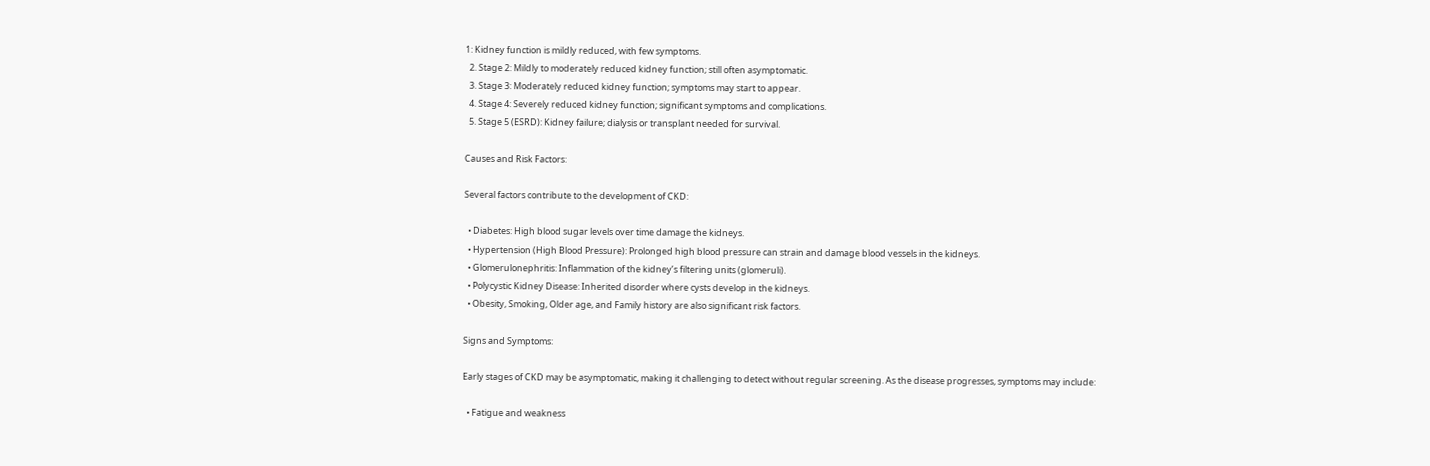1: Kidney function is mildly reduced, with few symptoms.
  2. Stage 2: Mildly to moderately reduced kidney function; still often asymptomatic.
  3. Stage 3: Moderately reduced kidney function; symptoms may start to appear.
  4. Stage 4: Severely reduced kidney function; significant symptoms and complications.
  5. Stage 5 (ESRD): Kidney failure; dialysis or transplant needed for survival.

Causes and Risk Factors:

Several factors contribute to the development of CKD:

  • Diabetes: High blood sugar levels over time damage the kidneys.
  • Hypertension (High Blood Pressure): Prolonged high blood pressure can strain and damage blood vessels in the kidneys.
  • Glomerulonephritis: Inflammation of the kidney’s filtering units (glomeruli).
  • Polycystic Kidney Disease: Inherited disorder where cysts develop in the kidneys.
  • Obesity, Smoking, Older age, and Family history are also significant risk factors.

Signs and Symptoms:

Early stages of CKD may be asymptomatic, making it challenging to detect without regular screening. As the disease progresses, symptoms may include:

  • Fatigue and weakness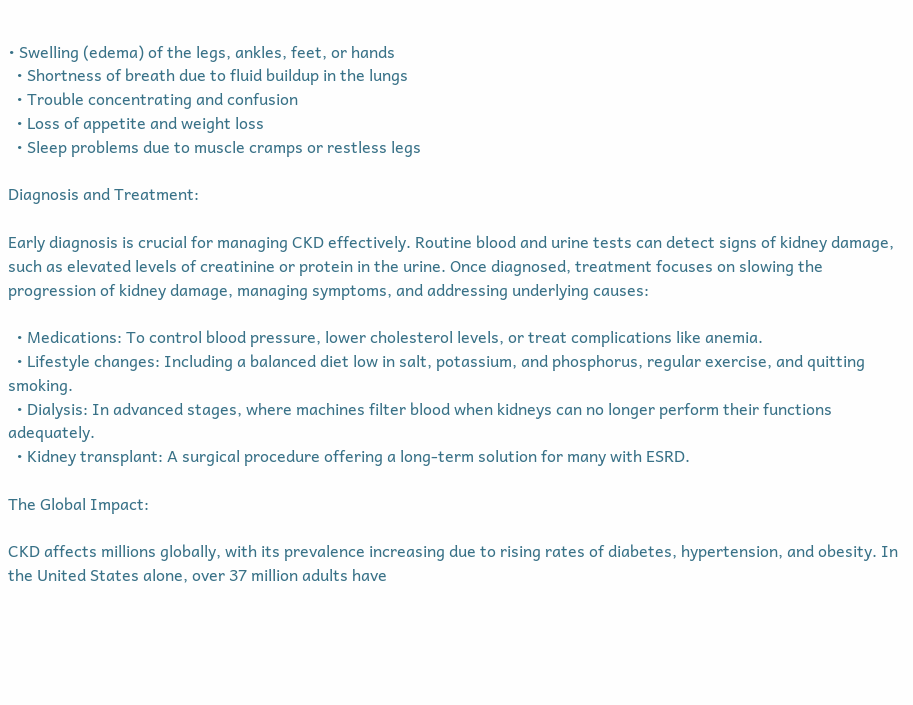• Swelling (edema) of the legs, ankles, feet, or hands
  • Shortness of breath due to fluid buildup in the lungs
  • Trouble concentrating and confusion
  • Loss of appetite and weight loss
  • Sleep problems due to muscle cramps or restless legs

Diagnosis and Treatment:

Early diagnosis is crucial for managing CKD effectively. Routine blood and urine tests can detect signs of kidney damage, such as elevated levels of creatinine or protein in the urine. Once diagnosed, treatment focuses on slowing the progression of kidney damage, managing symptoms, and addressing underlying causes:

  • Medications: To control blood pressure, lower cholesterol levels, or treat complications like anemia.
  • Lifestyle changes: Including a balanced diet low in salt, potassium, and phosphorus, regular exercise, and quitting smoking.
  • Dialysis: In advanced stages, where machines filter blood when kidneys can no longer perform their functions adequately.
  • Kidney transplant: A surgical procedure offering a long-term solution for many with ESRD.

The Global Impact:

CKD affects millions globally, with its prevalence increasing due to rising rates of diabetes, hypertension, and obesity. In the United States alone, over 37 million adults have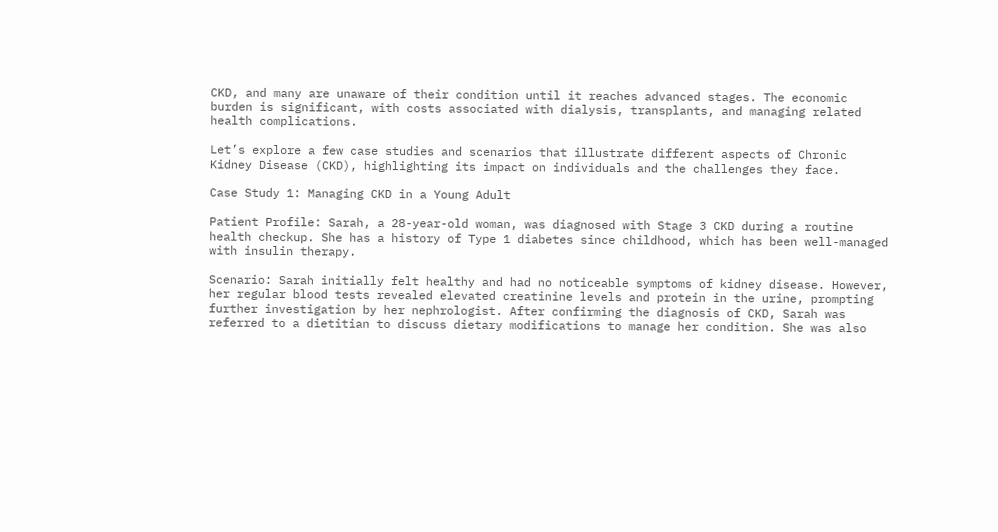CKD, and many are unaware of their condition until it reaches advanced stages. The economic burden is significant, with costs associated with dialysis, transplants, and managing related health complications.

Let’s explore a few case studies and scenarios that illustrate different aspects of Chronic Kidney Disease (CKD), highlighting its impact on individuals and the challenges they face.

Case Study 1: Managing CKD in a Young Adult

Patient Profile: Sarah, a 28-year-old woman, was diagnosed with Stage 3 CKD during a routine health checkup. She has a history of Type 1 diabetes since childhood, which has been well-managed with insulin therapy.

Scenario: Sarah initially felt healthy and had no noticeable symptoms of kidney disease. However, her regular blood tests revealed elevated creatinine levels and protein in the urine, prompting further investigation by her nephrologist. After confirming the diagnosis of CKD, Sarah was referred to a dietitian to discuss dietary modifications to manage her condition. She was also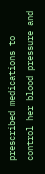prescribed medications to control her blood pressure and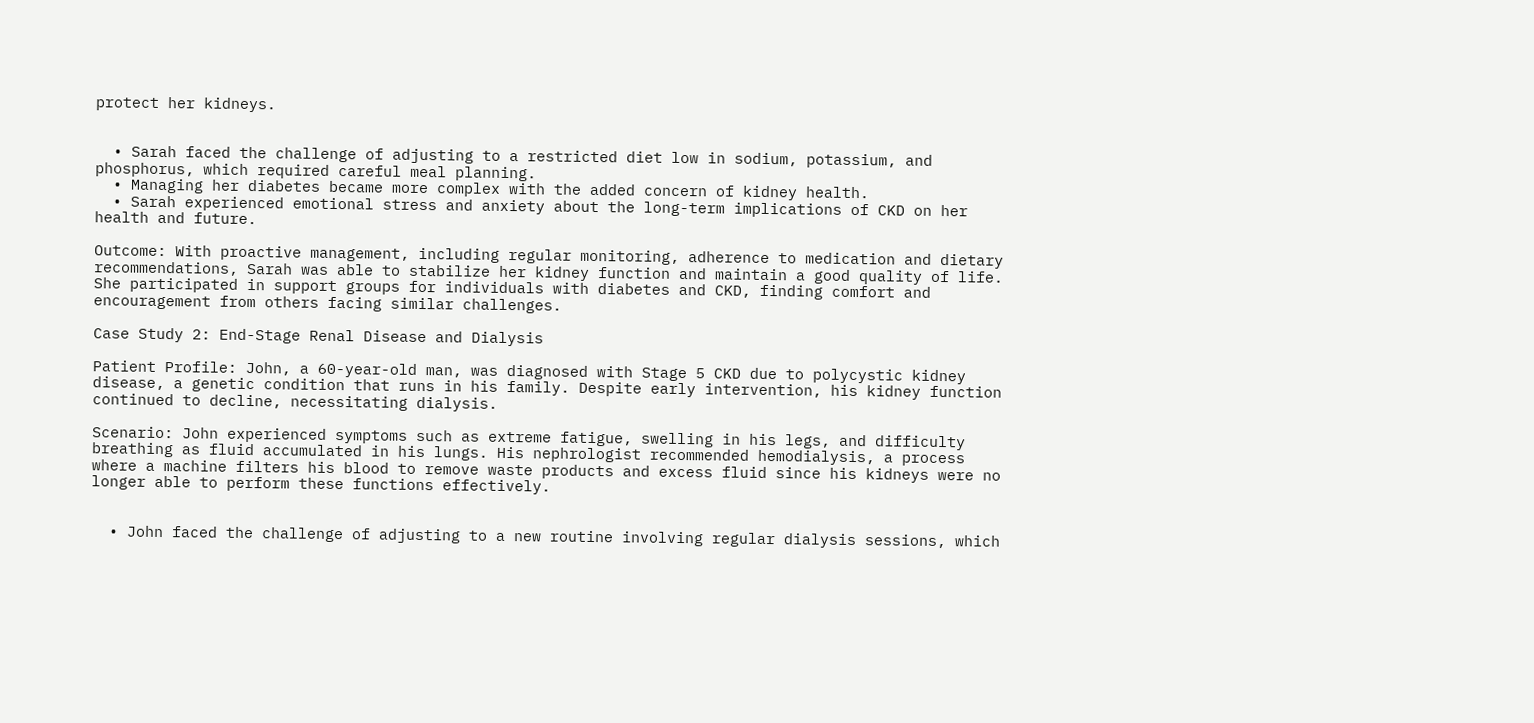protect her kidneys.


  • Sarah faced the challenge of adjusting to a restricted diet low in sodium, potassium, and phosphorus, which required careful meal planning.
  • Managing her diabetes became more complex with the added concern of kidney health.
  • Sarah experienced emotional stress and anxiety about the long-term implications of CKD on her health and future.

Outcome: With proactive management, including regular monitoring, adherence to medication and dietary recommendations, Sarah was able to stabilize her kidney function and maintain a good quality of life. She participated in support groups for individuals with diabetes and CKD, finding comfort and encouragement from others facing similar challenges.

Case Study 2: End-Stage Renal Disease and Dialysis

Patient Profile: John, a 60-year-old man, was diagnosed with Stage 5 CKD due to polycystic kidney disease, a genetic condition that runs in his family. Despite early intervention, his kidney function continued to decline, necessitating dialysis.

Scenario: John experienced symptoms such as extreme fatigue, swelling in his legs, and difficulty breathing as fluid accumulated in his lungs. His nephrologist recommended hemodialysis, a process where a machine filters his blood to remove waste products and excess fluid since his kidneys were no longer able to perform these functions effectively.


  • John faced the challenge of adjusting to a new routine involving regular dialysis sessions, which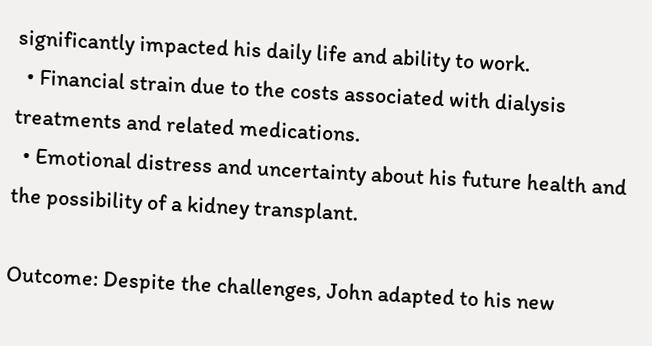significantly impacted his daily life and ability to work.
  • Financial strain due to the costs associated with dialysis treatments and related medications.
  • Emotional distress and uncertainty about his future health and the possibility of a kidney transplant.

Outcome: Despite the challenges, John adapted to his new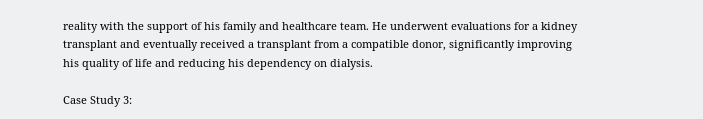reality with the support of his family and healthcare team. He underwent evaluations for a kidney transplant and eventually received a transplant from a compatible donor, significantly improving his quality of life and reducing his dependency on dialysis.

Case Study 3: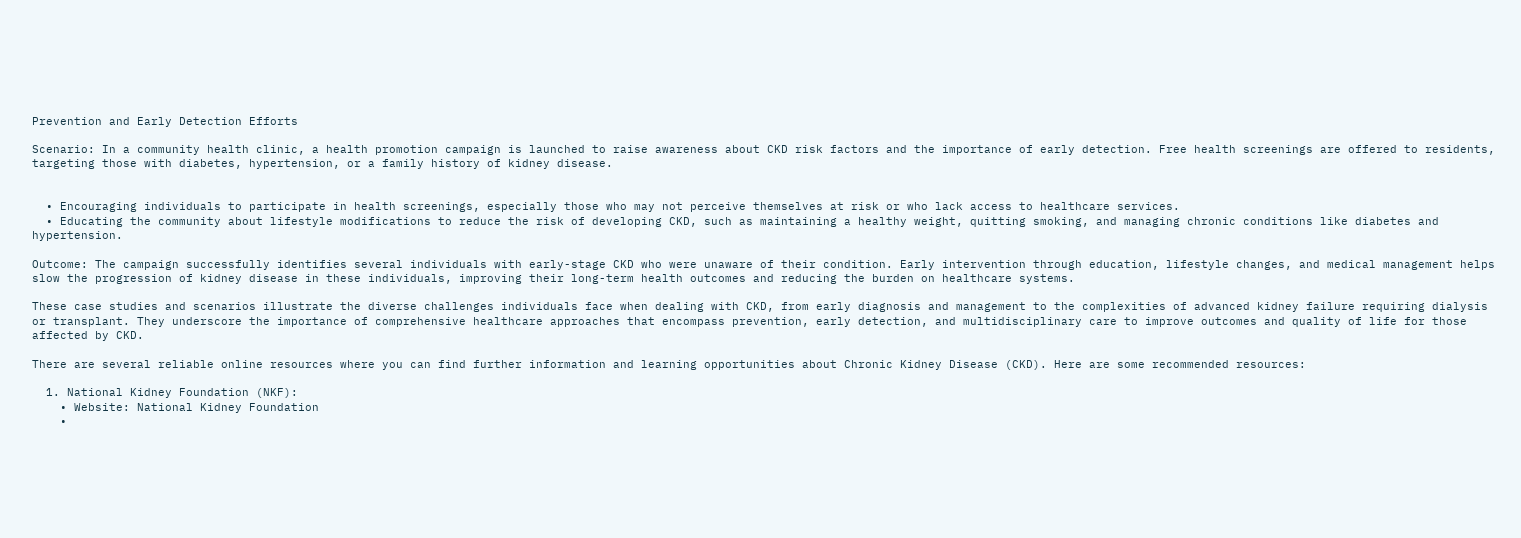Prevention and Early Detection Efforts

Scenario: In a community health clinic, a health promotion campaign is launched to raise awareness about CKD risk factors and the importance of early detection. Free health screenings are offered to residents, targeting those with diabetes, hypertension, or a family history of kidney disease.


  • Encouraging individuals to participate in health screenings, especially those who may not perceive themselves at risk or who lack access to healthcare services.
  • Educating the community about lifestyle modifications to reduce the risk of developing CKD, such as maintaining a healthy weight, quitting smoking, and managing chronic conditions like diabetes and hypertension.

Outcome: The campaign successfully identifies several individuals with early-stage CKD who were unaware of their condition. Early intervention through education, lifestyle changes, and medical management helps slow the progression of kidney disease in these individuals, improving their long-term health outcomes and reducing the burden on healthcare systems.

These case studies and scenarios illustrate the diverse challenges individuals face when dealing with CKD, from early diagnosis and management to the complexities of advanced kidney failure requiring dialysis or transplant. They underscore the importance of comprehensive healthcare approaches that encompass prevention, early detection, and multidisciplinary care to improve outcomes and quality of life for those affected by CKD.

There are several reliable online resources where you can find further information and learning opportunities about Chronic Kidney Disease (CKD). Here are some recommended resources:

  1. National Kidney Foundation (NKF):
    • Website: National Kidney Foundation
    •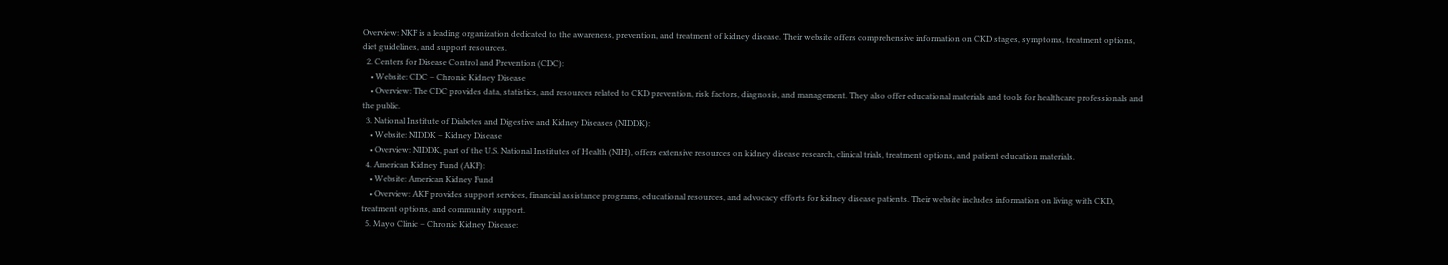Overview: NKF is a leading organization dedicated to the awareness, prevention, and treatment of kidney disease. Their website offers comprehensive information on CKD stages, symptoms, treatment options, diet guidelines, and support resources.
  2. Centers for Disease Control and Prevention (CDC):
    • Website: CDC – Chronic Kidney Disease
    • Overview: The CDC provides data, statistics, and resources related to CKD prevention, risk factors, diagnosis, and management. They also offer educational materials and tools for healthcare professionals and the public.
  3. National Institute of Diabetes and Digestive and Kidney Diseases (NIDDK):
    • Website: NIDDK – Kidney Disease
    • Overview: NIDDK, part of the U.S. National Institutes of Health (NIH), offers extensive resources on kidney disease research, clinical trials, treatment options, and patient education materials.
  4. American Kidney Fund (AKF):
    • Website: American Kidney Fund
    • Overview: AKF provides support services, financial assistance programs, educational resources, and advocacy efforts for kidney disease patients. Their website includes information on living with CKD, treatment options, and community support.
  5. Mayo Clinic – Chronic Kidney Disease: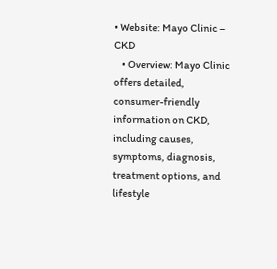• Website: Mayo Clinic – CKD
    • Overview: Mayo Clinic offers detailed, consumer-friendly information on CKD, including causes, symptoms, diagnosis, treatment options, and lifestyle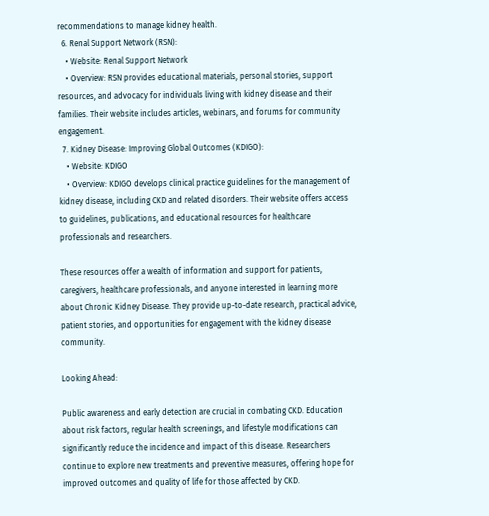recommendations to manage kidney health.
  6. Renal Support Network (RSN):
    • Website: Renal Support Network
    • Overview: RSN provides educational materials, personal stories, support resources, and advocacy for individuals living with kidney disease and their families. Their website includes articles, webinars, and forums for community engagement.
  7. Kidney Disease: Improving Global Outcomes (KDIGO):
    • Website: KDIGO
    • Overview: KDIGO develops clinical practice guidelines for the management of kidney disease, including CKD and related disorders. Their website offers access to guidelines, publications, and educational resources for healthcare professionals and researchers.

These resources offer a wealth of information and support for patients, caregivers, healthcare professionals, and anyone interested in learning more about Chronic Kidney Disease. They provide up-to-date research, practical advice, patient stories, and opportunities for engagement with the kidney disease community.

Looking Ahead:

Public awareness and early detection are crucial in combating CKD. Education about risk factors, regular health screenings, and lifestyle modifications can significantly reduce the incidence and impact of this disease. Researchers continue to explore new treatments and preventive measures, offering hope for improved outcomes and quality of life for those affected by CKD.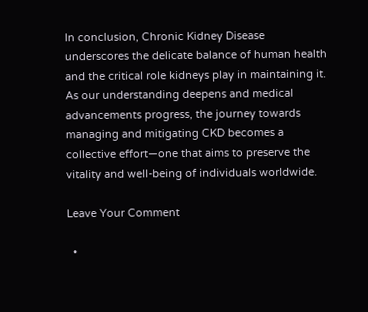In conclusion, Chronic Kidney Disease underscores the delicate balance of human health and the critical role kidneys play in maintaining it. As our understanding deepens and medical advancements progress, the journey towards managing and mitigating CKD becomes a collective effort—one that aims to preserve the vitality and well-being of individuals worldwide.

Leave Your Comment

  •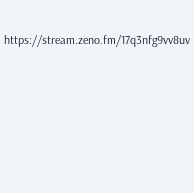https://stream.zeno.fm/17q3nfg9vv8uv